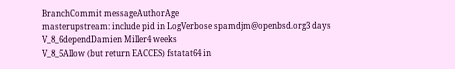BranchCommit messageAuthorAge
masterupstream: include pid in LogVerbose spamdjm@openbsd.org3 days
V_8_6dependDamien Miller4 weeks
V_8_5Allow (but return EACCES) fstatat64 in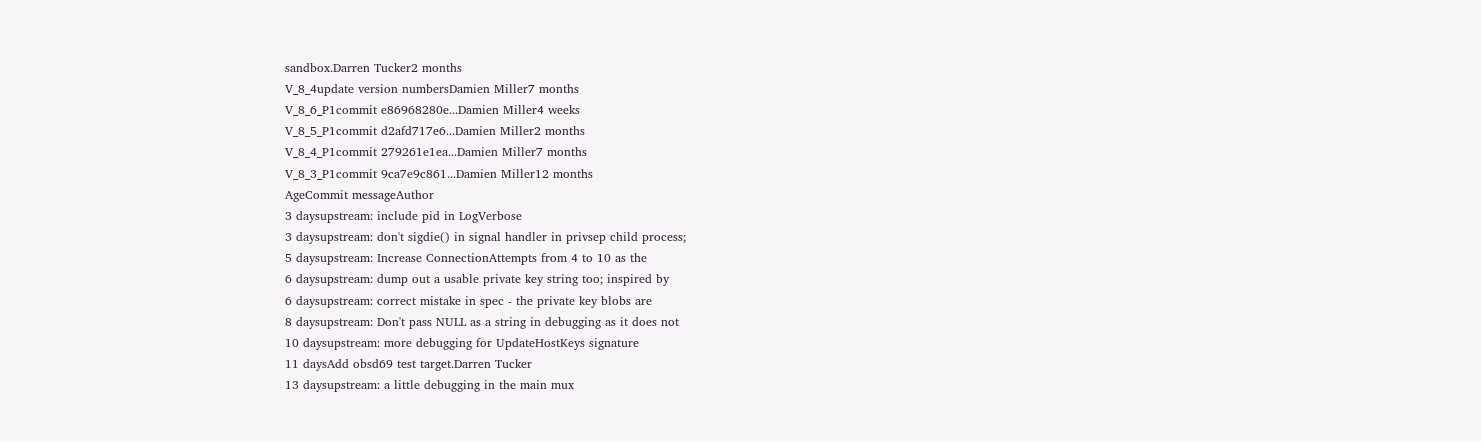sandbox.Darren Tucker2 months
V_8_4update version numbersDamien Miller7 months
V_8_6_P1commit e86968280e...Damien Miller4 weeks
V_8_5_P1commit d2afd717e6...Damien Miller2 months
V_8_4_P1commit 279261e1ea...Damien Miller7 months
V_8_3_P1commit 9ca7e9c861...Damien Miller12 months
AgeCommit messageAuthor
3 daysupstream: include pid in LogVerbose
3 daysupstream: don't sigdie() in signal handler in privsep child process;
5 daysupstream: Increase ConnectionAttempts from 4 to 10 as the
6 daysupstream: dump out a usable private key string too; inspired by
6 daysupstream: correct mistake in spec - the private key blobs are
8 daysupstream: Don't pass NULL as a string in debugging as it does not
10 daysupstream: more debugging for UpdateHostKeys signature
11 daysAdd obsd69 test target.Darren Tucker
13 daysupstream: a little debugging in the main mux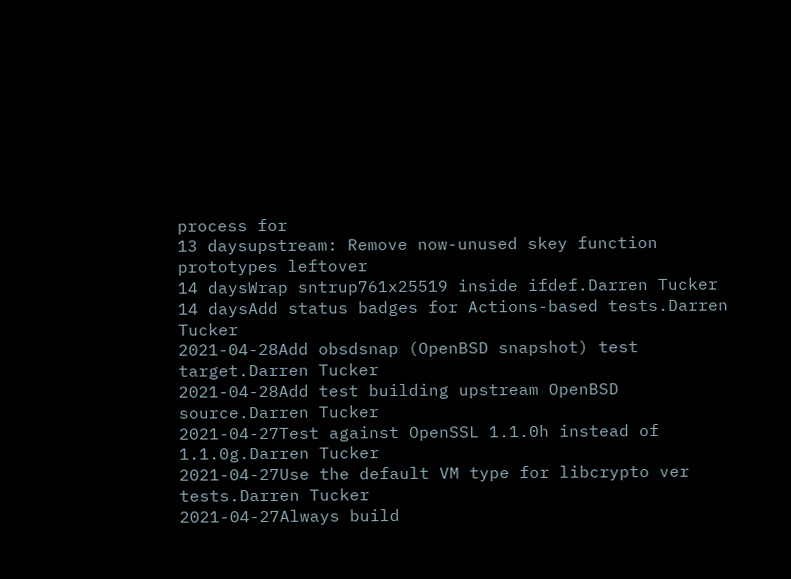process for
13 daysupstream: Remove now-unused skey function prototypes leftover
14 daysWrap sntrup761x25519 inside ifdef.Darren Tucker
14 daysAdd status badges for Actions-based tests.Darren Tucker
2021-04-28Add obsdsnap (OpenBSD snapshot) test target.Darren Tucker
2021-04-28Add test building upstream OpenBSD source.Darren Tucker
2021-04-27Test against OpenSSL 1.1.0h instead of 1.1.0g.Darren Tucker
2021-04-27Use the default VM type for libcrypto ver tests.Darren Tucker
2021-04-27Always build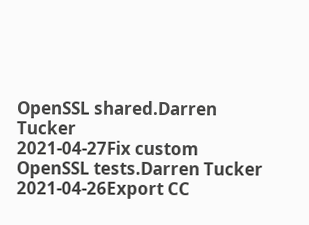OpenSSL shared.Darren Tucker
2021-04-27Fix custom OpenSSL tests.Darren Tucker
2021-04-26Export CC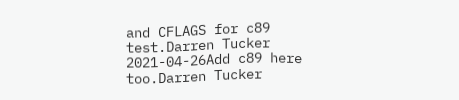and CFLAGS for c89 test.Darren Tucker
2021-04-26Add c89 here too.Darren Tucker